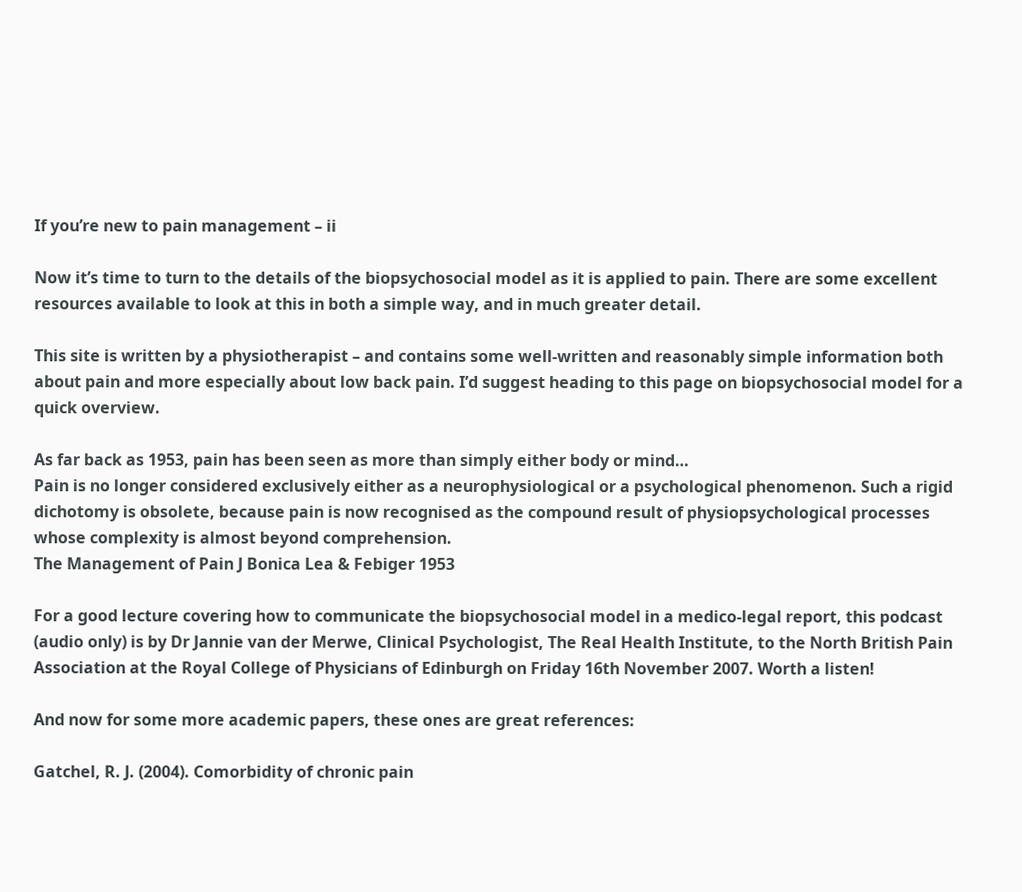If you’re new to pain management – ii

Now it’s time to turn to the details of the biopsychosocial model as it is applied to pain. There are some excellent resources available to look at this in both a simple way, and in much greater detail.

This site is written by a physiotherapist – and contains some well-written and reasonably simple information both about pain and more especially about low back pain. I’d suggest heading to this page on biopsychosocial model for a quick overview.

As far back as 1953, pain has been seen as more than simply either body or mind…
Pain is no longer considered exclusively either as a neurophysiological or a psychological phenomenon. Such a rigid dichotomy is obsolete, because pain is now recognised as the compound result of physiopsychological processes whose complexity is almost beyond comprehension.
The Management of Pain J Bonica Lea & Febiger 1953

For a good lecture covering how to communicate the biopsychosocial model in a medico-legal report, this podcast (audio only) is by Dr Jannie van der Merwe, Clinical Psychologist, The Real Health Institute, to the North British Pain Association at the Royal College of Physicians of Edinburgh on Friday 16th November 2007. Worth a listen!

And now for some more academic papers, these ones are great references:

Gatchel, R. J. (2004). Comorbidity of chronic pain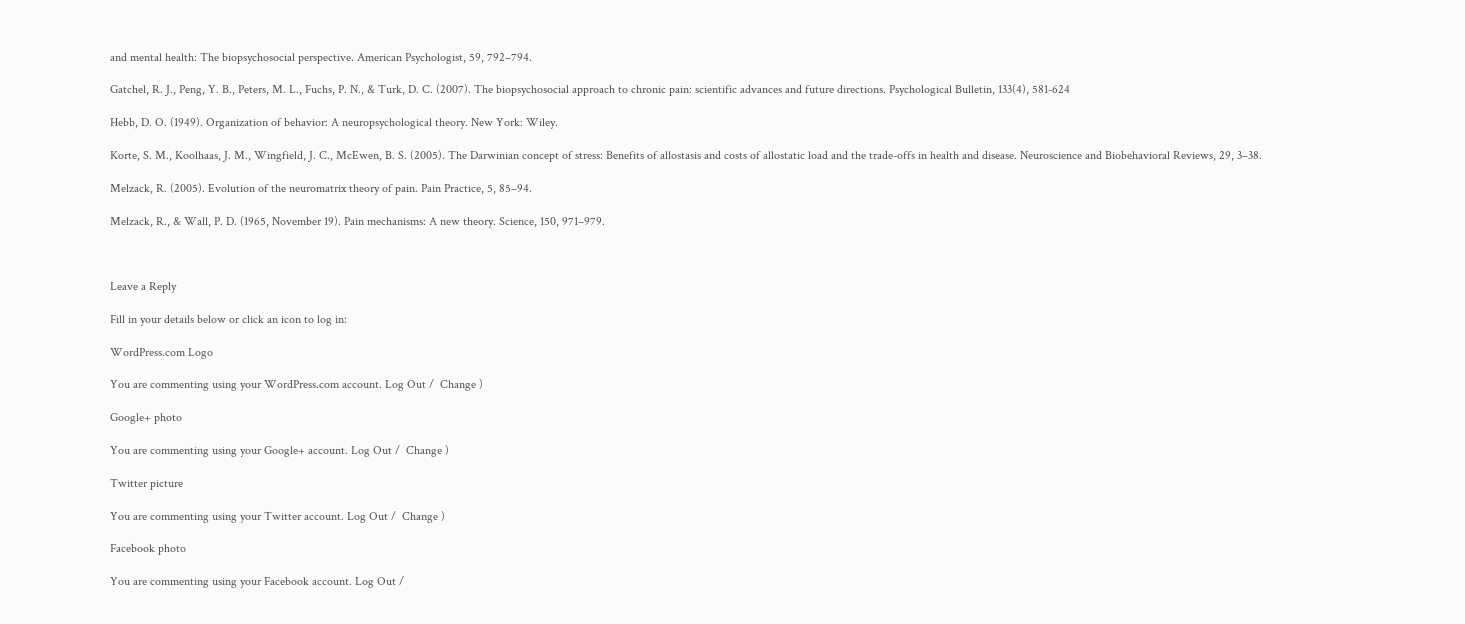and mental health: The biopsychosocial perspective. American Psychologist, 59, 792–794.

Gatchel, R. J., Peng, Y. B., Peters, M. L., Fuchs, P. N., & Turk, D. C. (2007). The biopsychosocial approach to chronic pain: scientific advances and future directions. Psychological Bulletin, 133(4), 581-624

Hebb, D. O. (1949). Organization of behavior: A neuropsychological theory. New York: Wiley.

Korte, S. M., Koolhaas, J. M., Wingfield, J. C., McEwen, B. S. (2005). The Darwinian concept of stress: Benefits of allostasis and costs of allostatic load and the trade-offs in health and disease. Neuroscience and Biobehavioral Reviews, 29, 3–38.

Melzack, R. (2005). Evolution of the neuromatrix theory of pain. Pain Practice, 5, 85–94.

Melzack, R., & Wall, P. D. (1965, November 19). Pain mechanisms: A new theory. Science, 150, 971–979.



Leave a Reply

Fill in your details below or click an icon to log in:

WordPress.com Logo

You are commenting using your WordPress.com account. Log Out /  Change )

Google+ photo

You are commenting using your Google+ account. Log Out /  Change )

Twitter picture

You are commenting using your Twitter account. Log Out /  Change )

Facebook photo

You are commenting using your Facebook account. Log Out /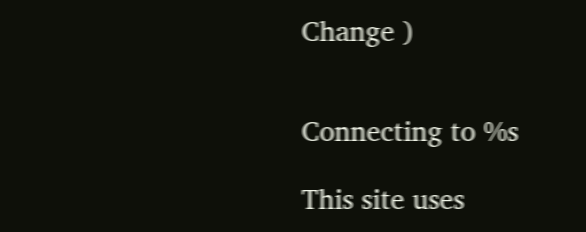Change )


Connecting to %s

This site uses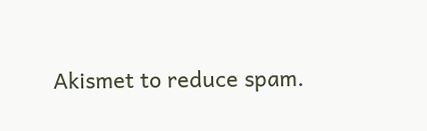Akismet to reduce spam.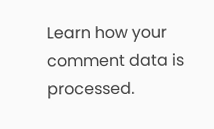Learn how your comment data is processed.